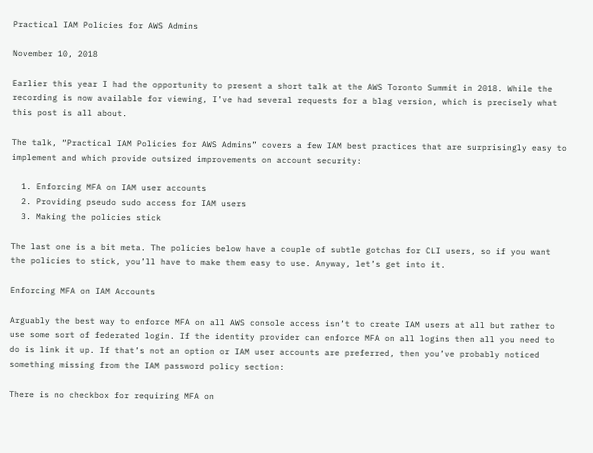Practical IAM Policies for AWS Admins

November 10, 2018

Earlier this year I had the opportunity to present a short talk at the AWS Toronto Summit in 2018. While the recording is now available for viewing, I’ve had several requests for a blag version, which is precisely what this post is all about.

The talk, “Practical IAM Policies for AWS Admins” covers a few IAM best practices that are surprisingly easy to implement and which provide outsized improvements on account security:

  1. Enforcing MFA on IAM user accounts
  2. Providing pseudo sudo access for IAM users
  3. Making the policies stick

The last one is a bit meta. The policies below have a couple of subtle gotchas for CLI users, so if you want the policies to stick, you’ll have to make them easy to use. Anyway, let’s get into it.

Enforcing MFA on IAM Accounts

Arguably the best way to enforce MFA on all AWS console access isn’t to create IAM users at all but rather to use some sort of federated login. If the identity provider can enforce MFA on all logins then all you need to do is link it up. If that’s not an option or IAM user accounts are preferred, then you’ve probably noticed something missing from the IAM password policy section:

There is no checkbox for requiring MFA on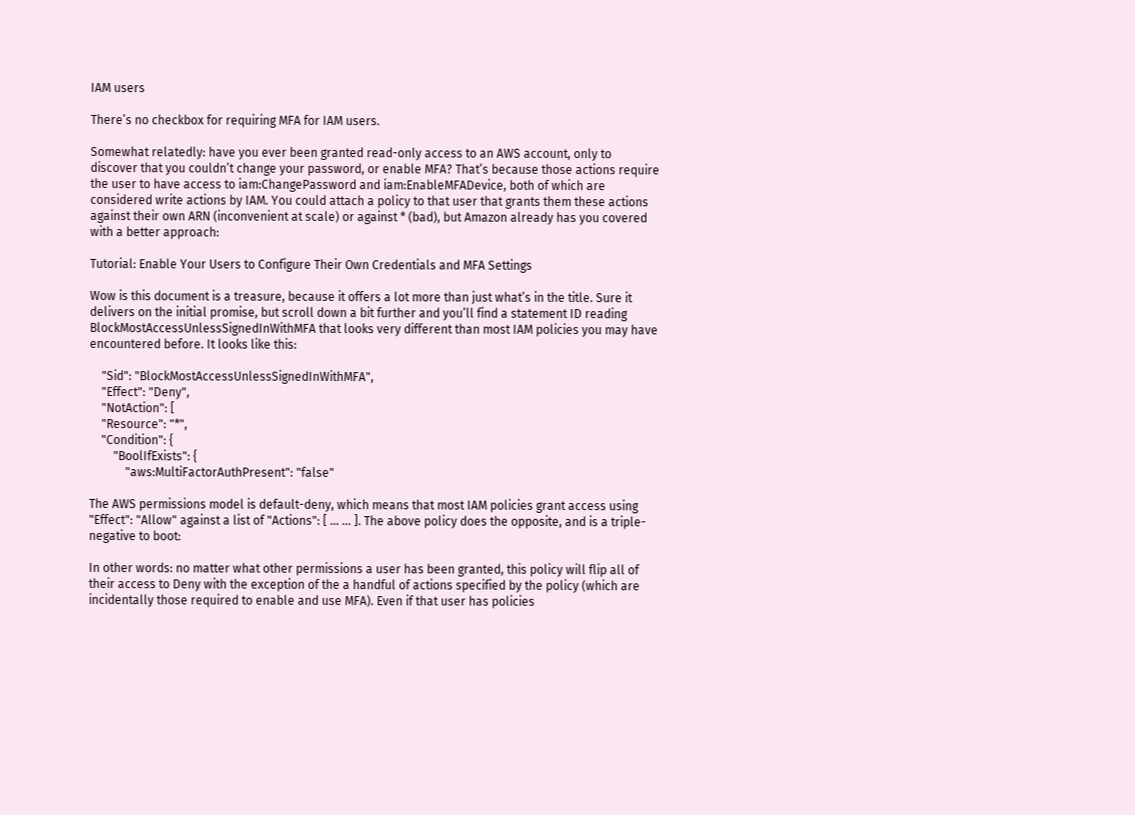IAM users

There’s no checkbox for requiring MFA for IAM users.

Somewhat relatedly: have you ever been granted read-only access to an AWS account, only to discover that you couldn’t change your password, or enable MFA? That’s because those actions require the user to have access to iam:ChangePassword and iam:EnableMFADevice, both of which are considered write actions by IAM. You could attach a policy to that user that grants them these actions against their own ARN (inconvenient at scale) or against * (bad), but Amazon already has you covered with a better approach:

Tutorial: Enable Your Users to Configure Their Own Credentials and MFA Settings

Wow is this document is a treasure, because it offers a lot more than just what’s in the title. Sure it delivers on the initial promise, but scroll down a bit further and you’ll find a statement ID reading BlockMostAccessUnlessSignedInWithMFA that looks very different than most IAM policies you may have encountered before. It looks like this:

    "Sid": "BlockMostAccessUnlessSignedInWithMFA",
    "Effect": "Deny",
    "NotAction": [
    "Resource": "*",
    "Condition": {
        "BoolIfExists": {
            "aws:MultiFactorAuthPresent": "false"

The AWS permissions model is default-deny, which means that most IAM policies grant access using "Effect": "Allow" against a list of "Actions": [ ... ... ]. The above policy does the opposite, and is a triple-negative to boot:

In other words: no matter what other permissions a user has been granted, this policy will flip all of their access to Deny with the exception of the a handful of actions specified by the policy (which are incidentally those required to enable and use MFA). Even if that user has policies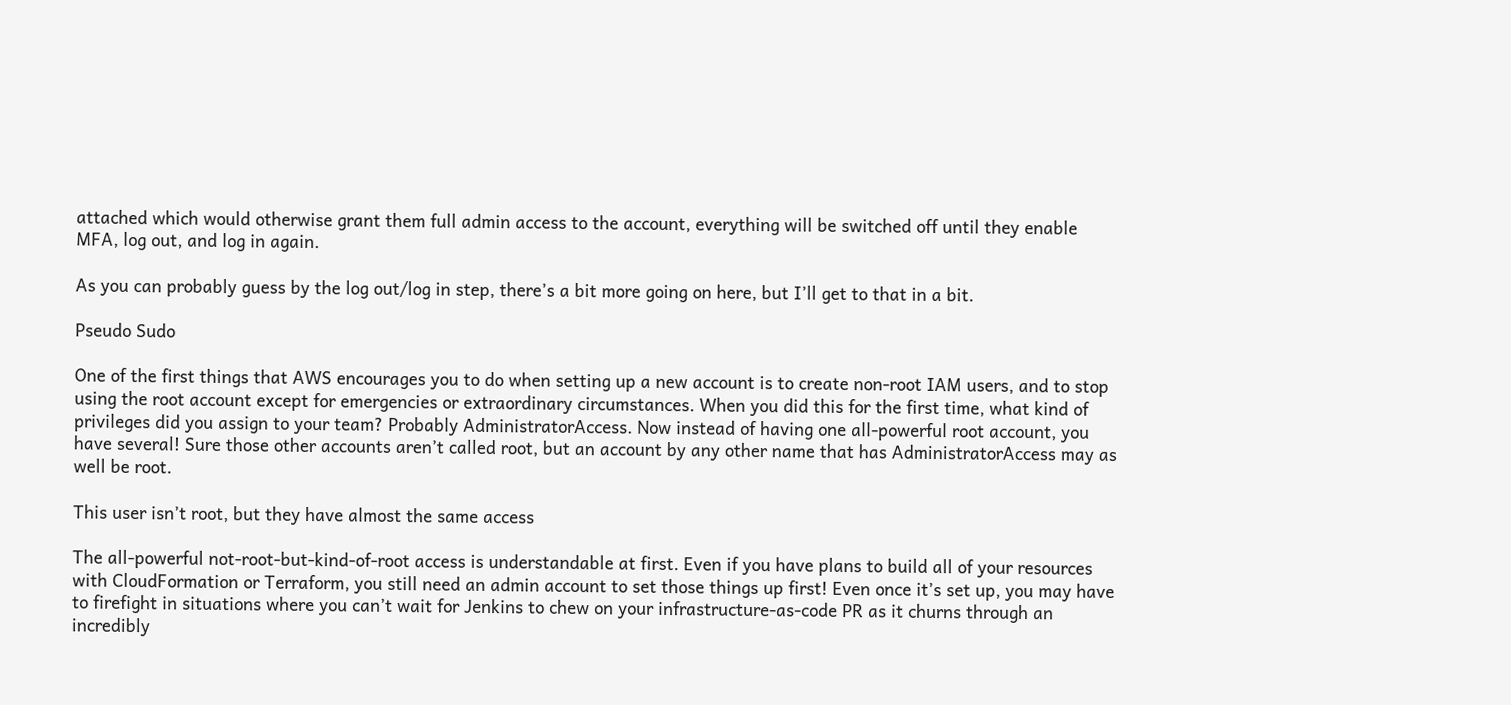attached which would otherwise grant them full admin access to the account, everything will be switched off until they enable MFA, log out, and log in again.

As you can probably guess by the log out/log in step, there’s a bit more going on here, but I’ll get to that in a bit.

Pseudo Sudo

One of the first things that AWS encourages you to do when setting up a new account is to create non-root IAM users, and to stop using the root account except for emergencies or extraordinary circumstances. When you did this for the first time, what kind of privileges did you assign to your team? Probably AdministratorAccess. Now instead of having one all-powerful root account, you have several! Sure those other accounts aren’t called root, but an account by any other name that has AdministratorAccess may as well be root.

This user isn’t root, but they have almost the same access

The all-powerful not-root-but-kind-of-root access is understandable at first. Even if you have plans to build all of your resources with CloudFormation or Terraform, you still need an admin account to set those things up first! Even once it’s set up, you may have to firefight in situations where you can’t wait for Jenkins to chew on your infrastructure-as-code PR as it churns through an incredibly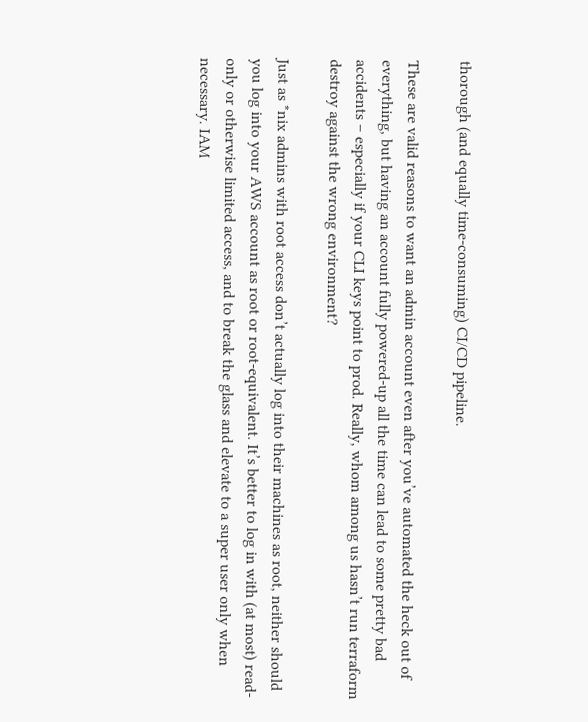thorough (and equally time-consuming) CI/CD pipeline.

These are valid reasons to want an admin account even after you’ve automated the heck out of everything, but having an account fully powered-up all the time can lead to some pretty bad accidents – especially if your CLI keys point to prod. Really, whom among us hasn’t run terraform destroy against the wrong environment?

Just as *nix admins with root access don’t actually log into their machines as root, neither should you log into your AWS account as root or root-equivalent. It’s better to log in with (at most) read-only or otherwise limited access, and to break the glass and elevate to a super user only when necessary. IAM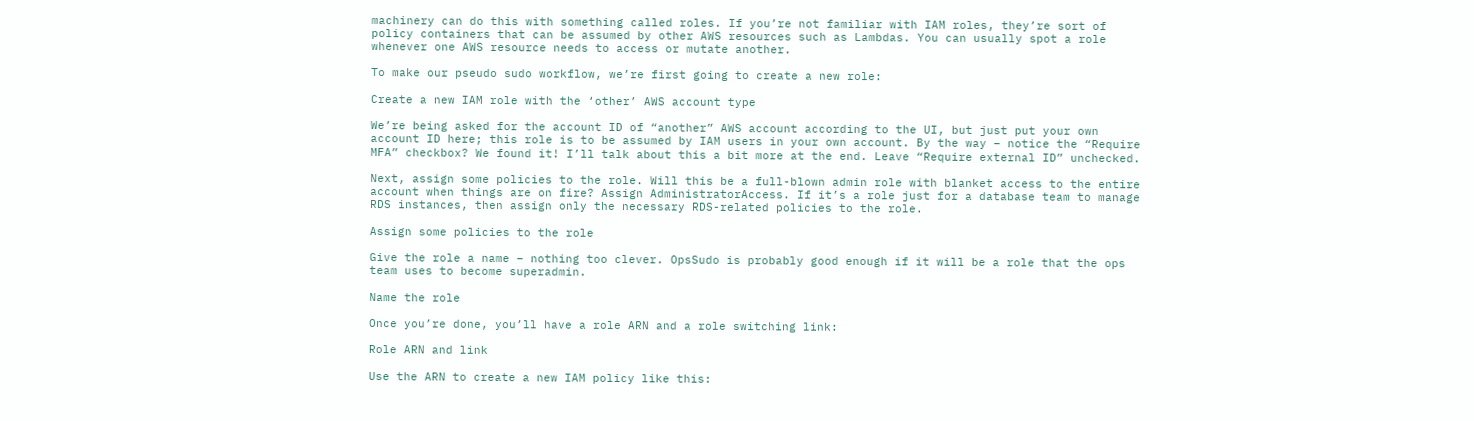machinery can do this with something called roles. If you’re not familiar with IAM roles, they’re sort of policy containers that can be assumed by other AWS resources such as Lambdas. You can usually spot a role whenever one AWS resource needs to access or mutate another.

To make our pseudo sudo workflow, we’re first going to create a new role:

Create a new IAM role with the ‘other’ AWS account type

We’re being asked for the account ID of “another” AWS account according to the UI, but just put your own account ID here; this role is to be assumed by IAM users in your own account. By the way – notice the “Require MFA” checkbox? We found it! I’ll talk about this a bit more at the end. Leave “Require external ID” unchecked.

Next, assign some policies to the role. Will this be a full-blown admin role with blanket access to the entire account when things are on fire? Assign AdministratorAccess. If it’s a role just for a database team to manage RDS instances, then assign only the necessary RDS-related policies to the role.

Assign some policies to the role

Give the role a name – nothing too clever. OpsSudo is probably good enough if it will be a role that the ops team uses to become superadmin.

Name the role

Once you’re done, you’ll have a role ARN and a role switching link:

Role ARN and link

Use the ARN to create a new IAM policy like this: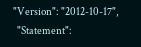"Version": "2012-10-17",
  "Statement":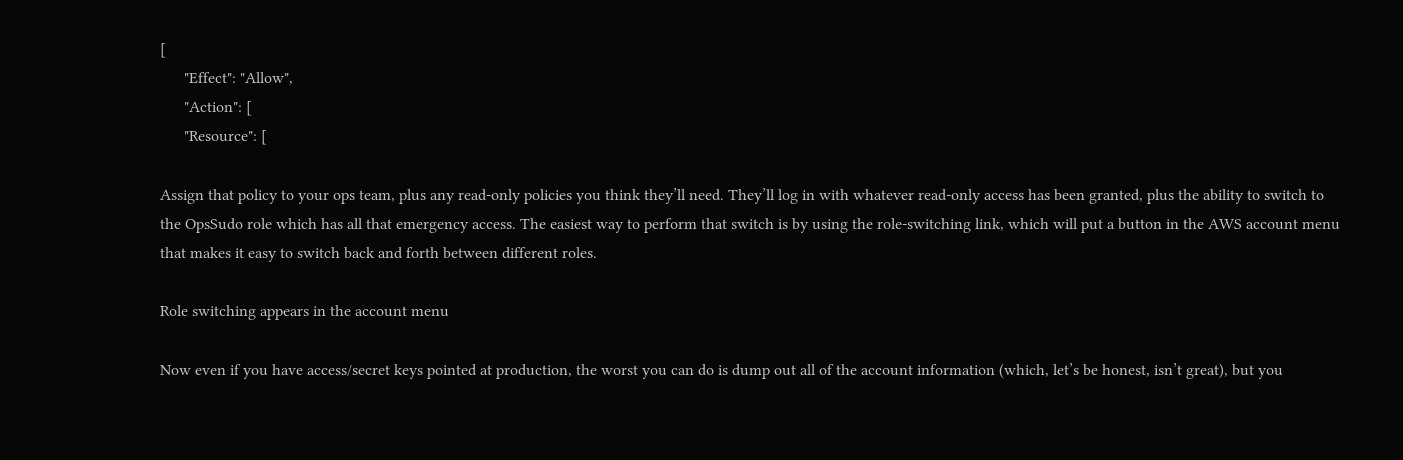[
      "Effect": "Allow",
      "Action": [
      "Resource": [

Assign that policy to your ops team, plus any read-only policies you think they’ll need. They’ll log in with whatever read-only access has been granted, plus the ability to switch to the OpsSudo role which has all that emergency access. The easiest way to perform that switch is by using the role-switching link, which will put a button in the AWS account menu that makes it easy to switch back and forth between different roles.

Role switching appears in the account menu

Now even if you have access/secret keys pointed at production, the worst you can do is dump out all of the account information (which, let’s be honest, isn’t great), but you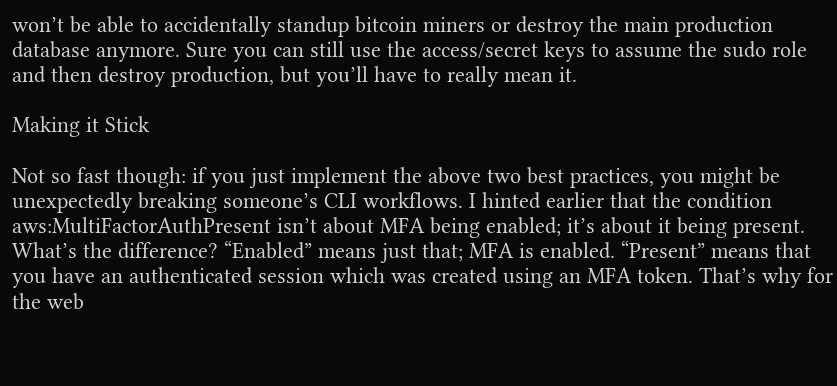won’t be able to accidentally standup bitcoin miners or destroy the main production database anymore. Sure you can still use the access/secret keys to assume the sudo role and then destroy production, but you’ll have to really mean it.

Making it Stick

Not so fast though: if you just implement the above two best practices, you might be unexpectedly breaking someone’s CLI workflows. I hinted earlier that the condition aws:MultiFactorAuthPresent isn’t about MFA being enabled; it’s about it being present. What’s the difference? “Enabled” means just that; MFA is enabled. “Present” means that you have an authenticated session which was created using an MFA token. That’s why for the web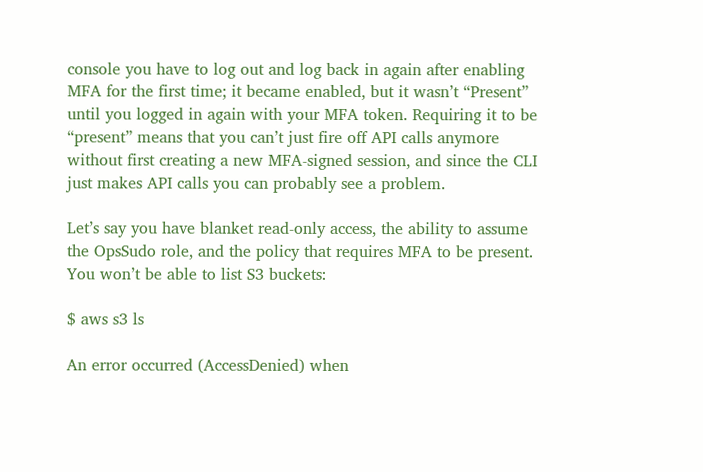console you have to log out and log back in again after enabling MFA for the first time; it became enabled, but it wasn’t “Present” until you logged in again with your MFA token. Requiring it to be “present” means that you can’t just fire off API calls anymore without first creating a new MFA-signed session, and since the CLI just makes API calls you can probably see a problem.

Let’s say you have blanket read-only access, the ability to assume the OpsSudo role, and the policy that requires MFA to be present. You won’t be able to list S3 buckets:

$ aws s3 ls

An error occurred (AccessDenied) when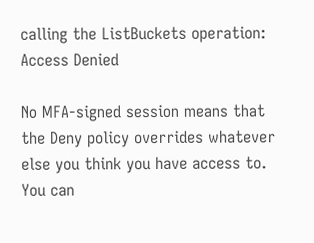calling the ListBuckets operation: Access Denied

No MFA-signed session means that the Deny policy overrides whatever else you think you have access to. You can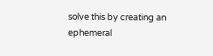solve this by creating an ephemeral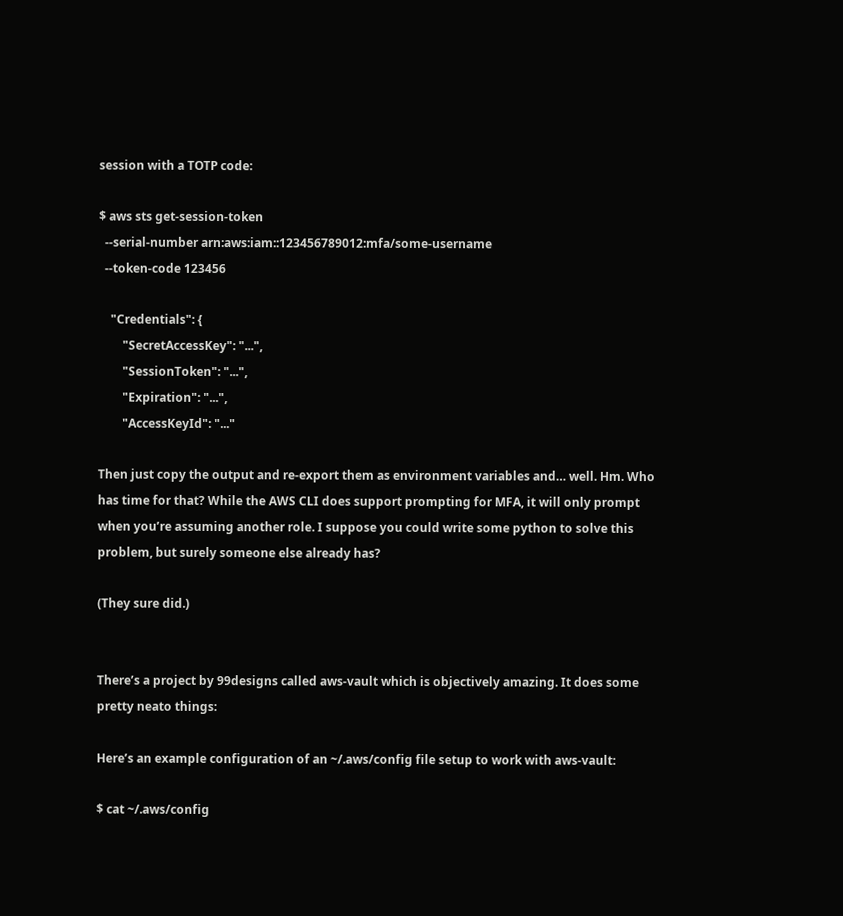session with a TOTP code:

$ aws sts get-session-token
  --serial-number arn:aws:iam::123456789012:mfa/some-username
  --token-code 123456

    "Credentials": {
        "SecretAccessKey": "...",
        "SessionToken": "...",
        "Expiration": "...",
        "AccessKeyId": "..."

Then just copy the output and re-export them as environment variables and… well. Hm. Who has time for that? While the AWS CLI does support prompting for MFA, it will only prompt when you’re assuming another role. I suppose you could write some python to solve this problem, but surely someone else already has?

(They sure did.)


There’s a project by 99designs called aws-vault which is objectively amazing. It does some pretty neato things:

Here’s an example configuration of an ~/.aws/config file setup to work with aws-vault:

$ cat ~/.aws/config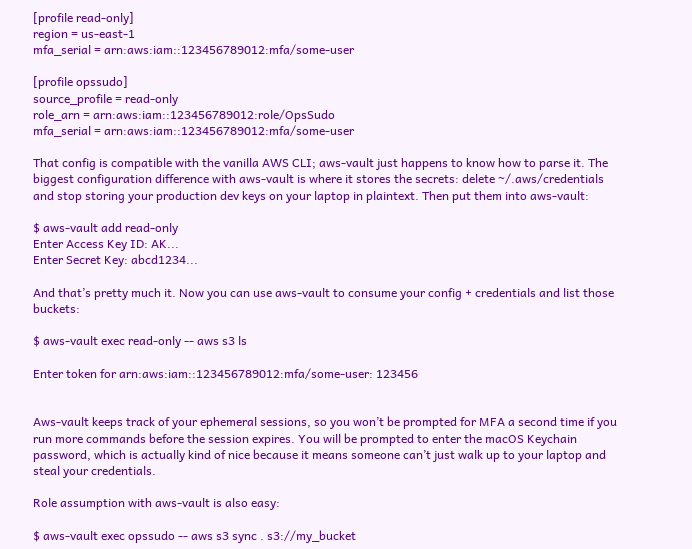[profile read-only]
region = us-east-1
mfa_serial = arn:aws:iam::123456789012:mfa/some-user

[profile opssudo]
source_profile = read-only
role_arn = arn:aws:iam::123456789012:role/OpsSudo
mfa_serial = arn:aws:iam::123456789012:mfa/some-user

That config is compatible with the vanilla AWS CLI; aws-vault just happens to know how to parse it. The biggest configuration difference with aws-vault is where it stores the secrets: delete ~/.aws/credentials and stop storing your production dev keys on your laptop in plaintext. Then put them into aws-vault:

$ aws-vault add read-only
Enter Access Key ID: AK...
Enter Secret Key: abcd1234...

And that’s pretty much it. Now you can use aws-vault to consume your config + credentials and list those buckets:

$ aws-vault exec read-only -- aws s3 ls

Enter token for arn:aws:iam::123456789012:mfa/some-user: 123456


Aws-vault keeps track of your ephemeral sessions, so you won’t be prompted for MFA a second time if you run more commands before the session expires. You will be prompted to enter the macOS Keychain password, which is actually kind of nice because it means someone can’t just walk up to your laptop and steal your credentials.

Role assumption with aws-vault is also easy:

$ aws-vault exec opssudo -- aws s3 sync . s3://my_bucket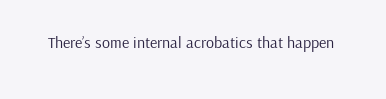There’s some internal acrobatics that happen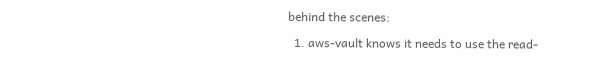behind the scenes:

  1. aws-vault knows it needs to use the read-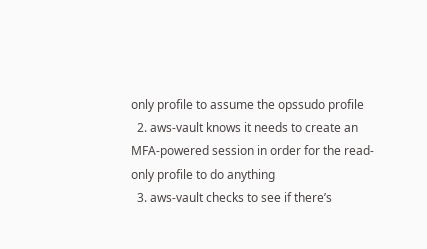only profile to assume the opssudo profile
  2. aws-vault knows it needs to create an MFA-powered session in order for the read-only profile to do anything
  3. aws-vault checks to see if there’s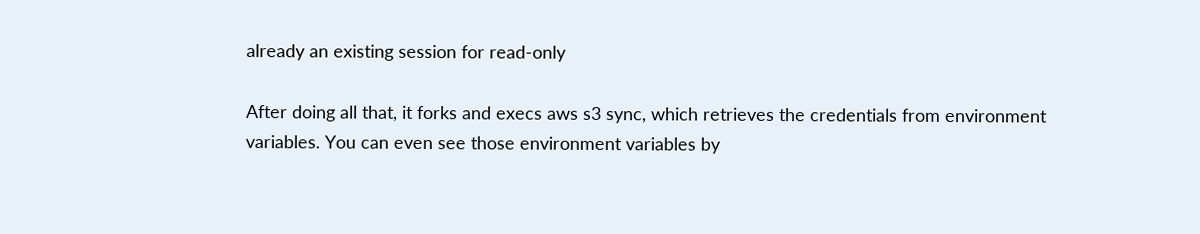already an existing session for read-only

After doing all that, it forks and execs aws s3 sync, which retrieves the credentials from environment variables. You can even see those environment variables by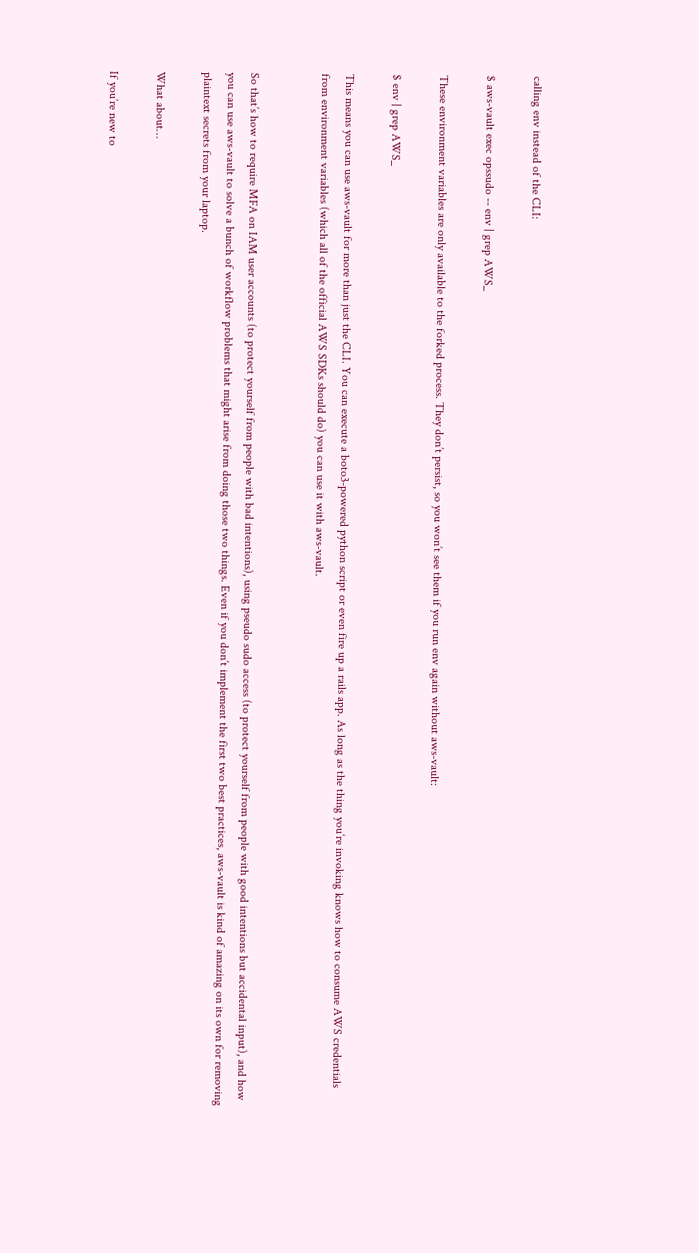calling env instead of the CLI:

$ aws-vault exec opssudo -- env | grep AWS_

These environment variables are only available to the forked process. They don’t persist, so you won’t see them if you run env again without aws-vault:

$ env | grep AWS_

This means you can use aws-vault for more than just the CLI. You can execute a boto3-powered python script or even fire up a rails app. As long as the thing you’re invoking knows how to consume AWS credentials from environment variables (which all of the official AWS SDKs should do) you can use it with aws-vault.


So that’s how to require MFA on IAM user accounts (to protect yourself from people with bad intentions), using pseudo sudo access (to protect yourself from people with good intentions but accidental input), and how you can use aws-vault to solve a bunch of workflow problems that might arise from doing those two things. Even if you don’t implement the first two best practices, aws-vault is kind of amazing on its own for removing plaintext secrets from your laptop.

What about…

If you’re new to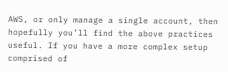AWS, or only manage a single account, then hopefully you’ll find the above practices useful. If you have a more complex setup comprised of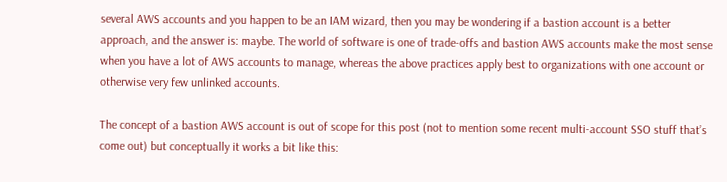several AWS accounts and you happen to be an IAM wizard, then you may be wondering if a bastion account is a better approach, and the answer is: maybe. The world of software is one of trade-offs and bastion AWS accounts make the most sense when you have a lot of AWS accounts to manage, whereas the above practices apply best to organizations with one account or otherwise very few unlinked accounts.

The concept of a bastion AWS account is out of scope for this post (not to mention some recent multi-account SSO stuff that’s come out) but conceptually it works a bit like this: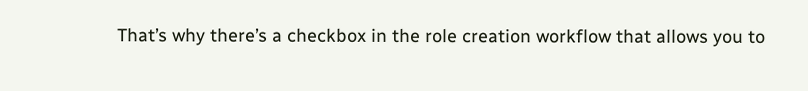That’s why there’s a checkbox in the role creation workflow that allows you to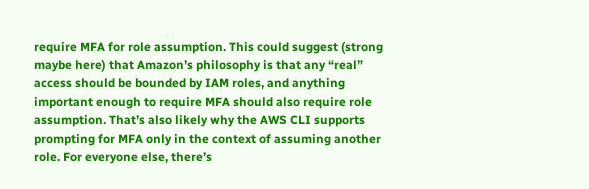require MFA for role assumption. This could suggest (strong maybe here) that Amazon’s philosophy is that any “real” access should be bounded by IAM roles, and anything important enough to require MFA should also require role assumption. That’s also likely why the AWS CLI supports prompting for MFA only in the context of assuming another role. For everyone else, there’s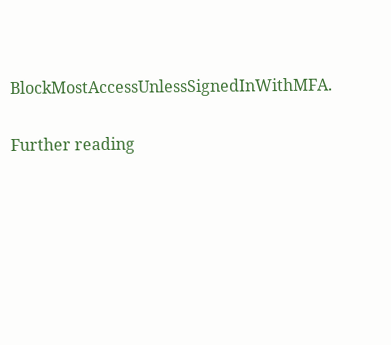BlockMostAccessUnlessSignedInWithMFA.

Further reading